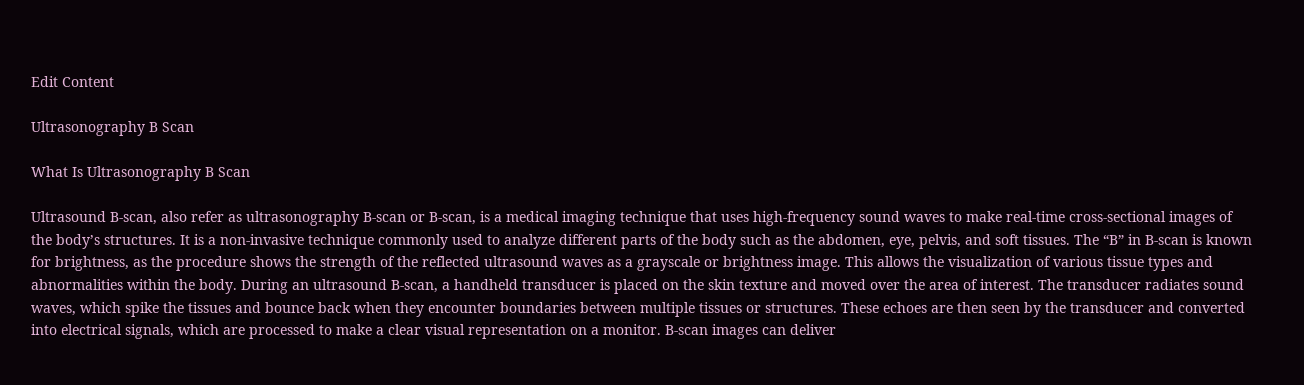Edit Content

Ultrasonography B Scan

What Is Ultrasonography B Scan

Ultrasound B-scan, also refer as ultrasonography B-scan or B-scan, is a medical imaging technique that uses high-frequency sound waves to make real-time cross-sectional images of the body’s structures. It is a non-invasive technique commonly used to analyze different parts of the body such as the abdomen, eye, pelvis, and soft tissues. The “B” in B-scan is known for brightness, as the procedure shows the strength of the reflected ultrasound waves as a grayscale or brightness image. This allows the visualization of various tissue types and abnormalities within the body. During an ultrasound B-scan, a handheld transducer is placed on the skin texture and moved over the area of interest. The transducer radiates sound waves, which spike the tissues and bounce back when they encounter boundaries between multiple tissues or structures. These echoes are then seen by the transducer and converted into electrical signals, which are processed to make a clear visual representation on a monitor. B-scan images can deliver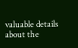valuable details about the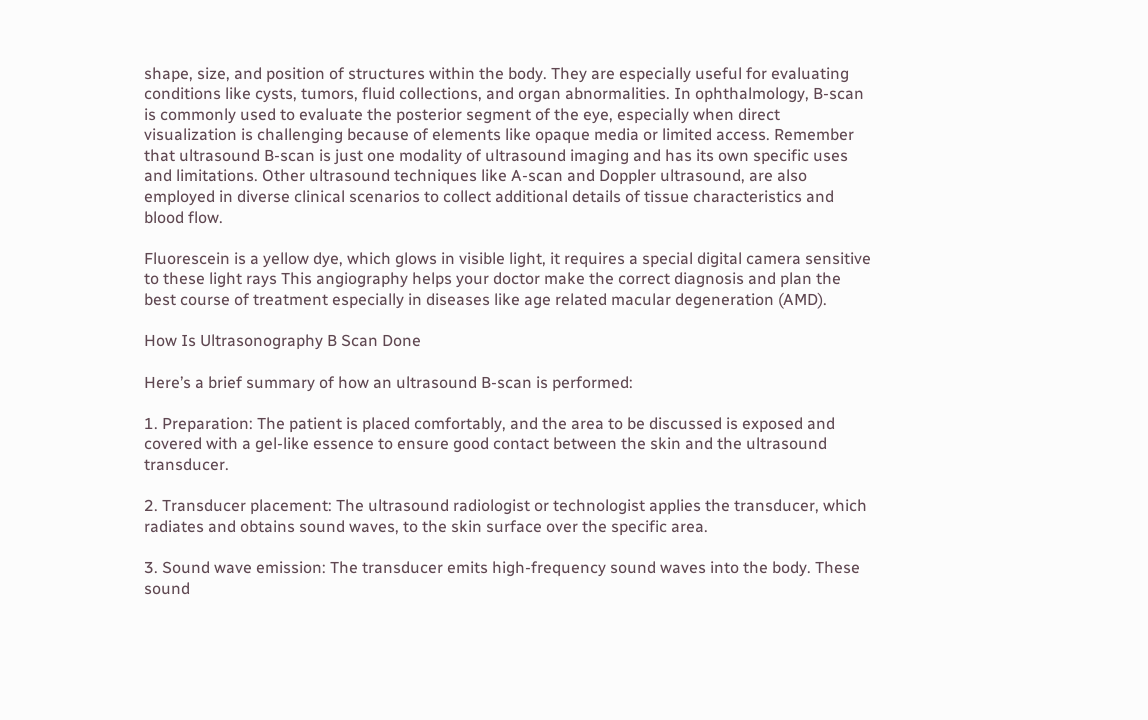shape, size, and position of structures within the body. They are especially useful for evaluating conditions like cysts, tumors, fluid collections, and organ abnormalities. In ophthalmology, B-scan is commonly used to evaluate the posterior segment of the eye, especially when direct visualization is challenging because of elements like opaque media or limited access. Remember that ultrasound B-scan is just one modality of ultrasound imaging and has its own specific uses and limitations. Other ultrasound techniques like A-scan and Doppler ultrasound, are also employed in diverse clinical scenarios to collect additional details of tissue characteristics and blood flow.

Fluorescein is a yellow dye, which glows in visible light, it requires a special digital camera sensitive to these light rays This angiography helps your doctor make the correct diagnosis and plan the best course of treatment especially in diseases like age related macular degeneration (AMD).

How Is Ultrasonography B Scan Done

Here’s a brief summary of how an ultrasound B-scan is performed:

1. Preparation: The patient is placed comfortably, and the area to be discussed is exposed and covered with a gel-like essence to ensure good contact between the skin and the ultrasound transducer.

2. Transducer placement: The ultrasound radiologist or technologist applies the transducer, which radiates and obtains sound waves, to the skin surface over the specific area.

3. Sound wave emission: The transducer emits high-frequency sound waves into the body. These sound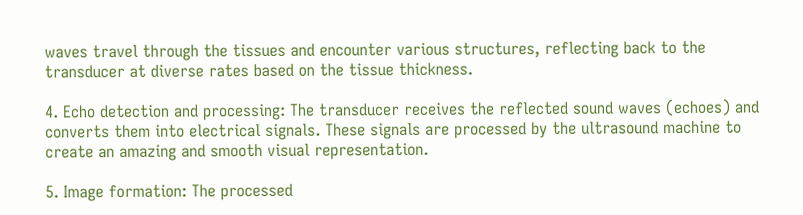waves travel through the tissues and encounter various structures, reflecting back to the transducer at diverse rates based on the tissue thickness.

4. Echo detection and processing: The transducer receives the reflected sound waves (echoes) and converts them into electrical signals. These signals are processed by the ultrasound machine to create an amazing and smooth visual representation.

5. Image formation: The processed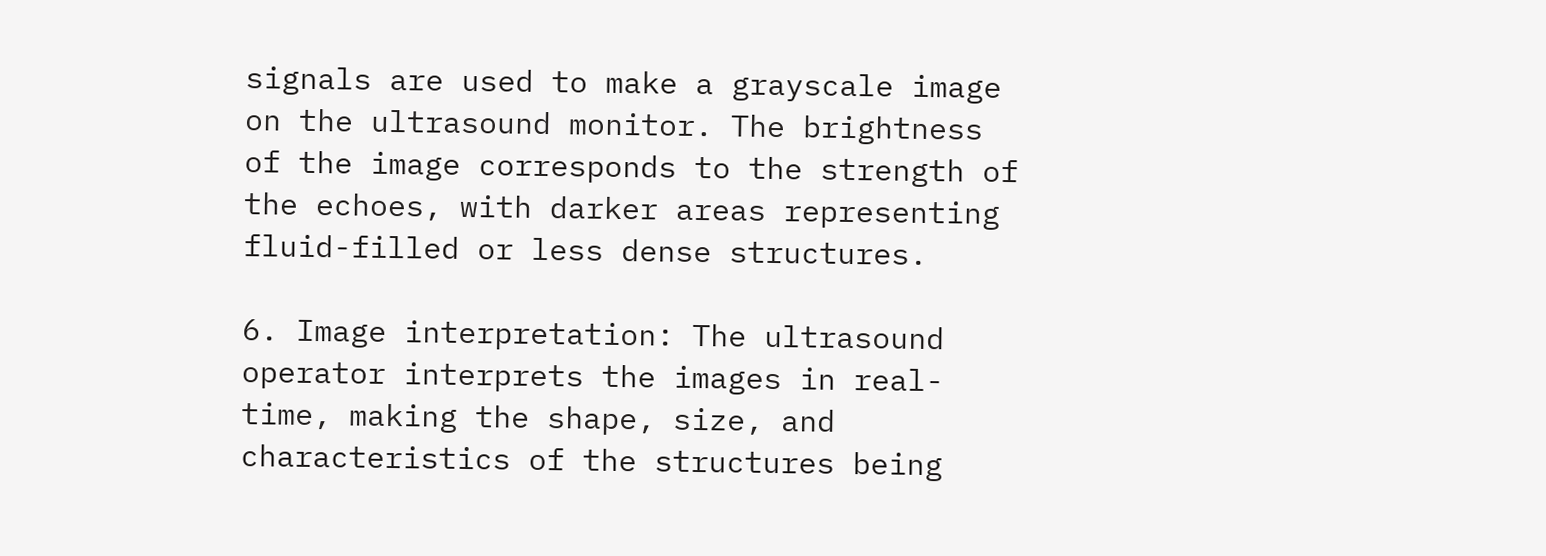signals are used to make a grayscale image on the ultrasound monitor. The brightness of the image corresponds to the strength of the echoes, with darker areas representing fluid-filled or less dense structures.

6. Image interpretation: The ultrasound operator interprets the images in real-time, making the shape, size, and characteristics of the structures being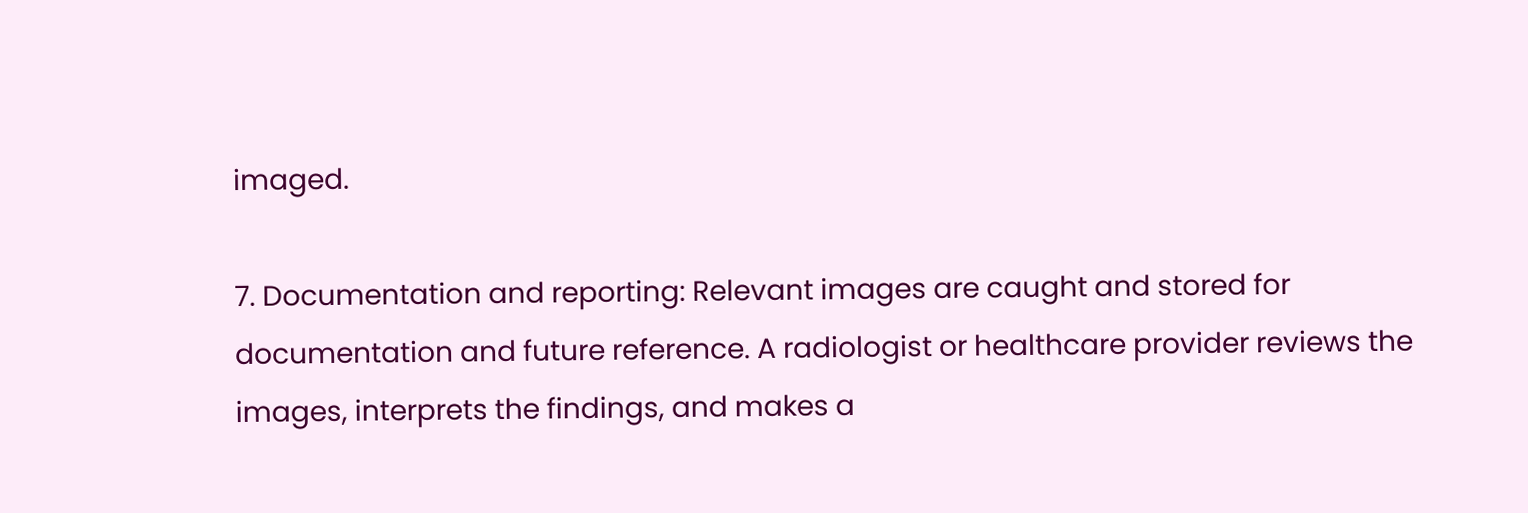imaged.

7. Documentation and reporting: Relevant images are caught and stored for documentation and future reference. A radiologist or healthcare provider reviews the images, interprets the findings, and makes a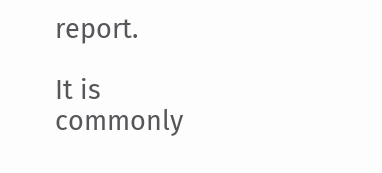report.

It is commonly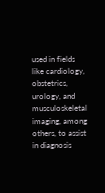used in fields like cardiology, obstetrics, urology, and musculoskeletal imaging, among others, to assist in diagnosis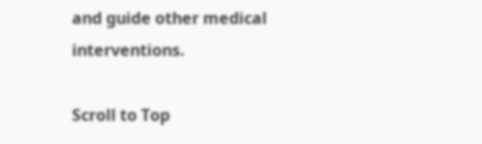and guide other medical interventions.

Scroll to Top